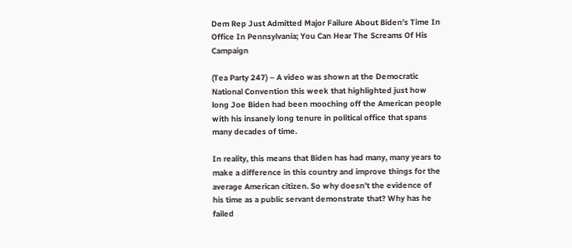Dem Rep Just Admitted Major Failure About Biden’s Time In Office In Pennsylvania; You Can Hear The Screams Of His Campaign

(Tea Party 247) – A video was shown at the Democratic National Convention this week that highlighted just how long Joe Biden had been mooching off the American people with his insanely long tenure in political office that spans many decades of time.

In reality, this means that Biden has had many, many years to make a difference in this country and improve things for the average American citizen. So why doesn’t the evidence of his time as a public servant demonstrate that? Why has he failed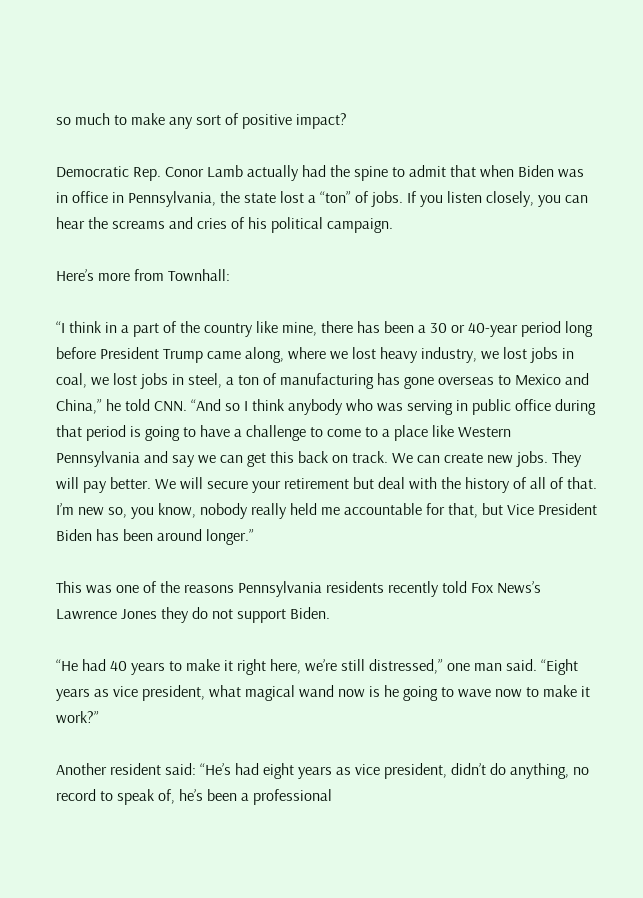so much to make any sort of positive impact?

Democratic Rep. Conor Lamb actually had the spine to admit that when Biden was in office in Pennsylvania, the state lost a “ton” of jobs. If you listen closely, you can hear the screams and cries of his political campaign.

Here’s more from Townhall:

“I think in a part of the country like mine, there has been a 30 or 40-year period long before President Trump came along, where we lost heavy industry, we lost jobs in coal, we lost jobs in steel, a ton of manufacturing has gone overseas to Mexico and China,” he told CNN. “And so I think anybody who was serving in public office during that period is going to have a challenge to come to a place like Western Pennsylvania and say we can get this back on track. We can create new jobs. They will pay better. We will secure your retirement but deal with the history of all of that. I’m new so, you know, nobody really held me accountable for that, but Vice President Biden has been around longer.”

This was one of the reasons Pennsylvania residents recently told Fox News’s Lawrence Jones they do not support Biden.

“He had 40 years to make it right here, we’re still distressed,” one man said. “Eight years as vice president, what magical wand now is he going to wave now to make it work?”

Another resident said: “He’s had eight years as vice president, didn’t do anything, no record to speak of, he’s been a professional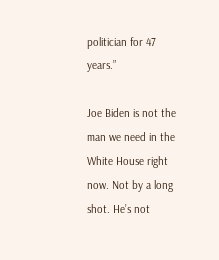politician for 47 years.”

Joe Biden is not the man we need in the White House right now. Not by a long shot. He’s not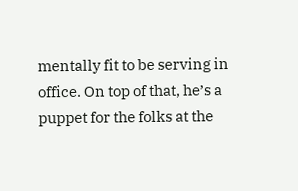mentally fit to be serving in office. On top of that, he’s a puppet for the folks at the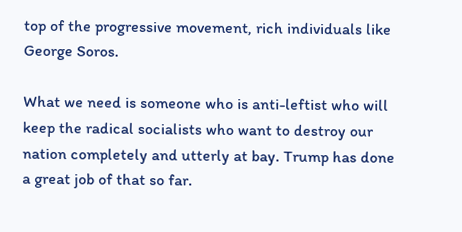top of the progressive movement, rich individuals like George Soros.

What we need is someone who is anti-leftist who will keep the radical socialists who want to destroy our nation completely and utterly at bay. Trump has done a great job of that so far.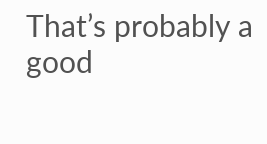That’s probably a good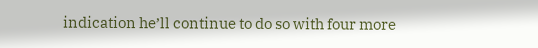indication he’ll continue to do so with four more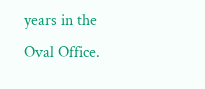years in the Oval Office.